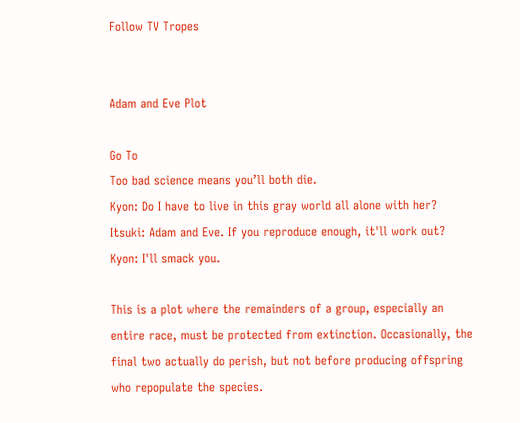Follow TV Tropes


Adam and Eve Plot

Go To
Too bad science means you’ll both die.
Kyon: Do I have to live in this gray world all alone with her?
Itsuki: Adam and Eve. If you reproduce enough, it'll work out?
Kyon: I'll smack you.

This is a plot where the remainders of a group, especially an entire race, must be protected from extinction. Occasionally, the final two actually do perish, but not before producing offspring who repopulate the species.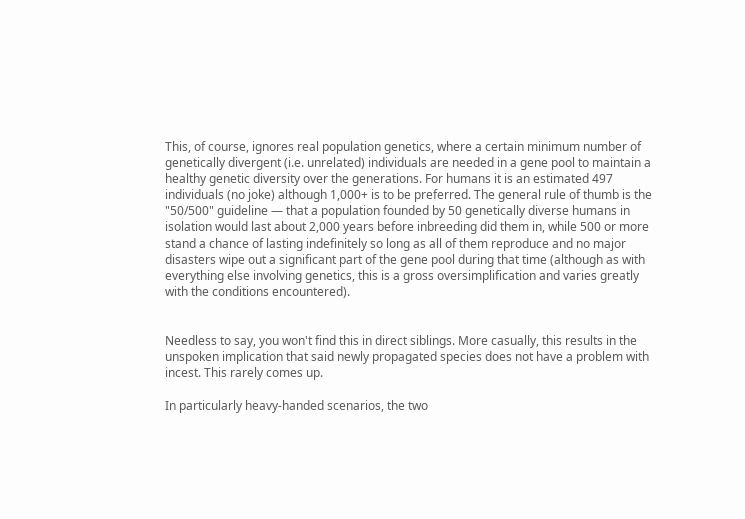This, of course, ignores real population genetics, where a certain minimum number of genetically divergent (i.e. unrelated) individuals are needed in a gene pool to maintain a healthy genetic diversity over the generations. For humans it is an estimated 497 individuals (no joke) although 1,000+ is to be preferred. The general rule of thumb is the "50/500" guideline — that a population founded by 50 genetically diverse humans in isolation would last about 2,000 years before inbreeding did them in, while 500 or more stand a chance of lasting indefinitely so long as all of them reproduce and no major disasters wipe out a significant part of the gene pool during that time (although as with everything else involving genetics, this is a gross oversimplification and varies greatly with the conditions encountered).


Needless to say, you won't find this in direct siblings. More casually, this results in the unspoken implication that said newly propagated species does not have a problem with incest. This rarely comes up.

In particularly heavy-handed scenarios, the two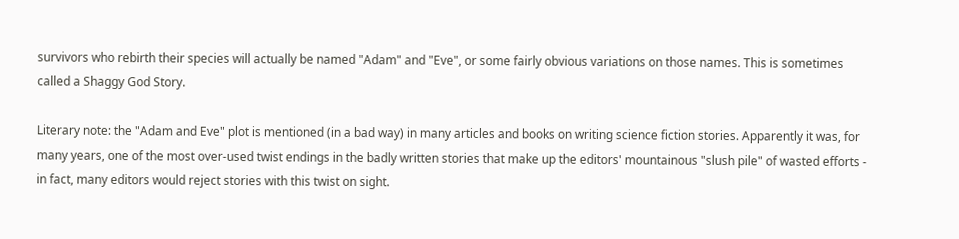survivors who rebirth their species will actually be named "Adam" and "Eve", or some fairly obvious variations on those names. This is sometimes called a Shaggy God Story.

Literary note: the "Adam and Eve" plot is mentioned (in a bad way) in many articles and books on writing science fiction stories. Apparently it was, for many years, one of the most over-used twist endings in the badly written stories that make up the editors' mountainous "slush pile" of wasted efforts - in fact, many editors would reject stories with this twist on sight.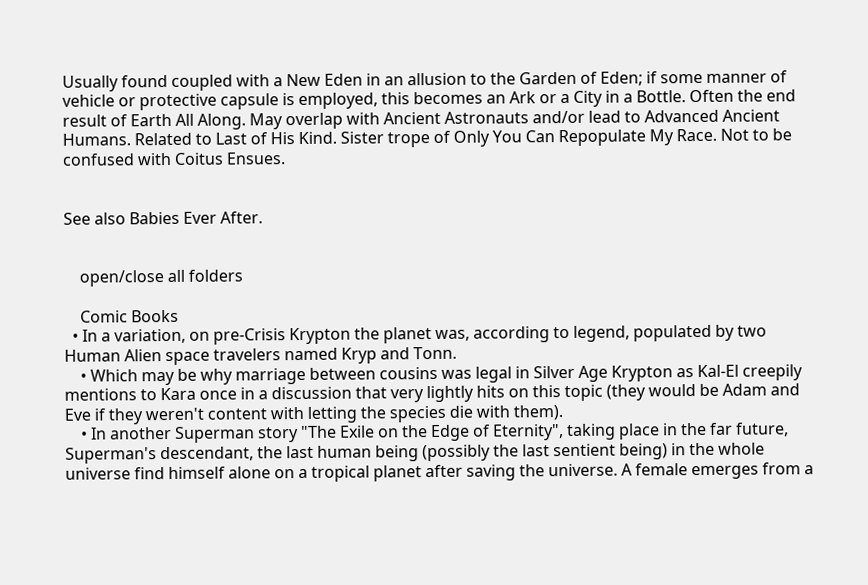Usually found coupled with a New Eden in an allusion to the Garden of Eden; if some manner of vehicle or protective capsule is employed, this becomes an Ark or a City in a Bottle. Often the end result of Earth All Along. May overlap with Ancient Astronauts and/or lead to Advanced Ancient Humans. Related to Last of His Kind. Sister trope of Only You Can Repopulate My Race. Not to be confused with Coitus Ensues.


See also Babies Ever After.


    open/close all folders

    Comic Books
  • In a variation, on pre-Crisis Krypton the planet was, according to legend, populated by two Human Alien space travelers named Kryp and Tonn.
    • Which may be why marriage between cousins was legal in Silver Age Krypton as Kal-El creepily mentions to Kara once in a discussion that very lightly hits on this topic (they would be Adam and Eve if they weren't content with letting the species die with them).
    • In another Superman story "The Exile on the Edge of Eternity", taking place in the far future, Superman's descendant, the last human being (possibly the last sentient being) in the whole universe find himself alone on a tropical planet after saving the universe. A female emerges from a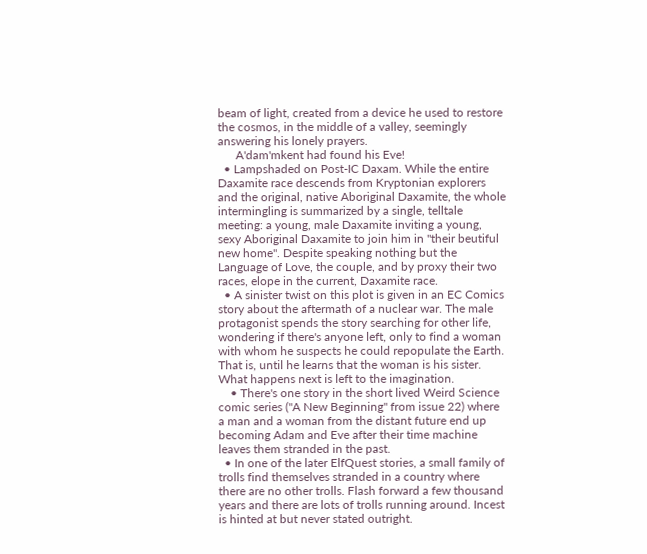beam of light, created from a device he used to restore the cosmos, in the middle of a valley, seemingly answering his lonely prayers.
      A'dam'mkent had found his Eve!
  • Lampshaded on Post-IC Daxam. While the entire Daxamite race descends from Kryptonian explorers and the original, native Aboriginal Daxamite, the whole intermingling is summarized by a single, telltale meeting: a young, male Daxamite inviting a young, sexy Aboriginal Daxamite to join him in "their beutiful new home". Despite speaking nothing but the Language of Love, the couple, and by proxy their two races, elope in the current, Daxamite race.
  • A sinister twist on this plot is given in an EC Comics story about the aftermath of a nuclear war. The male protagonist spends the story searching for other life, wondering if there's anyone left, only to find a woman with whom he suspects he could repopulate the Earth. That is, until he learns that the woman is his sister. What happens next is left to the imagination.
    • There's one story in the short lived Weird Science comic series ("A New Beginning" from issue 22) where a man and a woman from the distant future end up becoming Adam and Eve after their time machine leaves them stranded in the past.
  • In one of the later ElfQuest stories, a small family of trolls find themselves stranded in a country where there are no other trolls. Flash forward a few thousand years and there are lots of trolls running around. Incest is hinted at but never stated outright.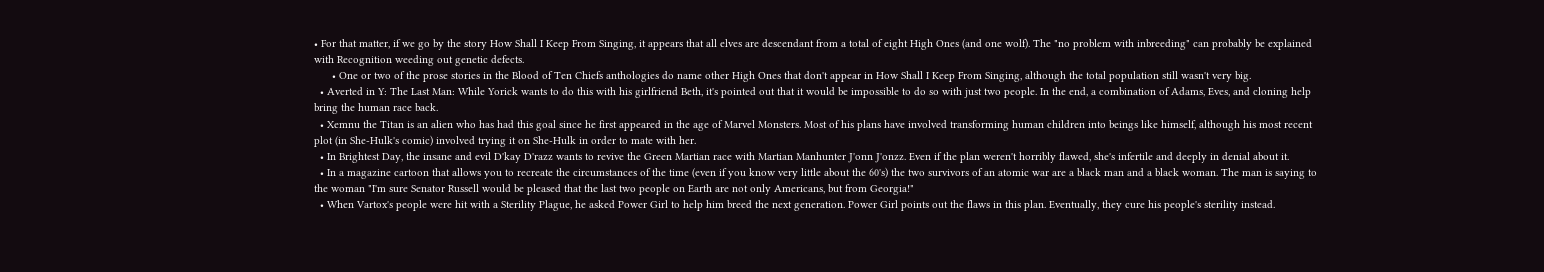• For that matter, if we go by the story How Shall I Keep From Singing, it appears that all elves are descendant from a total of eight High Ones (and one wolf). The "no problem with inbreeding" can probably be explained with Recognition weeding out genetic defects.
      • One or two of the prose stories in the Blood of Ten Chiefs anthologies do name other High Ones that don't appear in How Shall I Keep From Singing, although the total population still wasn't very big.
  • Averted in Y: The Last Man: While Yorick wants to do this with his girlfriend Beth, it's pointed out that it would be impossible to do so with just two people. In the end, a combination of Adams, Eves, and cloning help bring the human race back.
  • Xemnu the Titan is an alien who has had this goal since he first appeared in the age of Marvel Monsters. Most of his plans have involved transforming human children into beings like himself, although his most recent plot (in She-Hulk's comic) involved trying it on She-Hulk in order to mate with her.
  • In Brightest Day, the insane and evil D'kay D'razz wants to revive the Green Martian race with Martian Manhunter J'onn J'onzz. Even if the plan weren't horribly flawed, she's infertile and deeply in denial about it.
  • In a magazine cartoon that allows you to recreate the circumstances of the time (even if you know very little about the 60's) the two survivors of an atomic war are a black man and a black woman. The man is saying to the woman "I'm sure Senator Russell would be pleased that the last two people on Earth are not only Americans, but from Georgia!"
  • When Vartox's people were hit with a Sterility Plague, he asked Power Girl to help him breed the next generation. Power Girl points out the flaws in this plan. Eventually, they cure his people's sterility instead.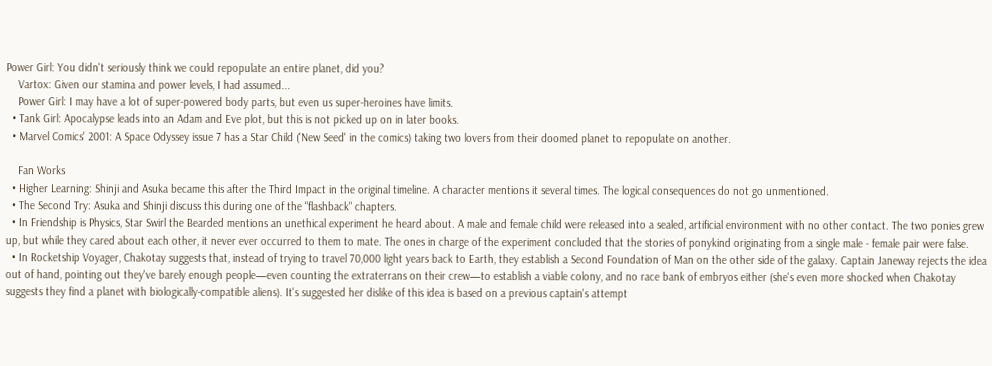Power Girl: You didn't seriously think we could repopulate an entire planet, did you?
    Vartox: Given our stamina and power levels, I had assumed...
    Power Girl: I may have a lot of super-powered body parts, but even us super-heroines have limits.
  • Tank Girl: Apocalypse leads into an Adam and Eve plot, but this is not picked up on in later books.
  • Marvel Comics' 2001: A Space Odyssey issue 7 has a Star Child ('New Seed' in the comics) taking two lovers from their doomed planet to repopulate on another.

    Fan Works
  • Higher Learning: Shinji and Asuka became this after the Third Impact in the original timeline. A character mentions it several times. The logical consequences do not go unmentioned.
  • The Second Try: Asuka and Shinji discuss this during one of the "flashback" chapters.
  • In Friendship is Physics, Star Swirl the Bearded mentions an unethical experiment he heard about. A male and female child were released into a sealed, artificial environment with no other contact. The two ponies grew up, but while they cared about each other, it never ever occurred to them to mate. The ones in charge of the experiment concluded that the stories of ponykind originating from a single male - female pair were false.
  • In Rocketship Voyager, Chakotay suggests that, instead of trying to travel 70,000 light years back to Earth, they establish a Second Foundation of Man on the other side of the galaxy. Captain Janeway rejects the idea out of hand, pointing out they've barely enough people—even counting the extraterrans on their crew—to establish a viable colony, and no race bank of embryos either (she's even more shocked when Chakotay suggests they find a planet with biologically-compatible aliens). It's suggested her dislike of this idea is based on a previous captain's attempt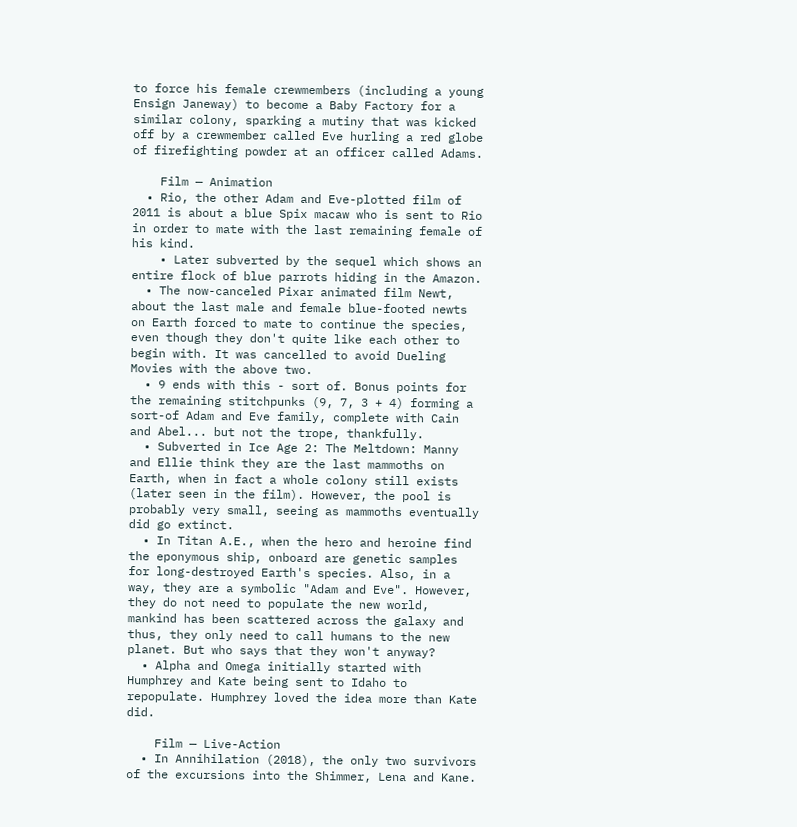to force his female crewmembers (including a young Ensign Janeway) to become a Baby Factory for a similar colony, sparking a mutiny that was kicked off by a crewmember called Eve hurling a red globe of firefighting powder at an officer called Adams.

    Film — Animation
  • Rio, the other Adam and Eve-plotted film of 2011 is about a blue Spix macaw who is sent to Rio in order to mate with the last remaining female of his kind.
    • Later subverted by the sequel which shows an entire flock of blue parrots hiding in the Amazon.
  • The now-canceled Pixar animated film Newt, about the last male and female blue-footed newts on Earth forced to mate to continue the species, even though they don't quite like each other to begin with. It was cancelled to avoid Dueling Movies with the above two.
  • 9 ends with this - sort of. Bonus points for the remaining stitchpunks (9, 7, 3 + 4) forming a sort-of Adam and Eve family, complete with Cain and Abel... but not the trope, thankfully.
  • Subverted in Ice Age 2: The Meltdown: Manny and Ellie think they are the last mammoths on Earth, when in fact a whole colony still exists (later seen in the film). However, the pool is probably very small, seeing as mammoths eventually did go extinct.
  • In Titan A.E., when the hero and heroine find the eponymous ship, onboard are genetic samples for long-destroyed Earth's species. Also, in a way, they are a symbolic "Adam and Eve". However, they do not need to populate the new world, mankind has been scattered across the galaxy and thus, they only need to call humans to the new planet. But who says that they won't anyway?
  • Alpha and Omega initially started with Humphrey and Kate being sent to Idaho to repopulate. Humphrey loved the idea more than Kate did.

    Film — Live-Action
  • In Annihilation (2018), the only two survivors of the excursions into the Shimmer, Lena and Kane.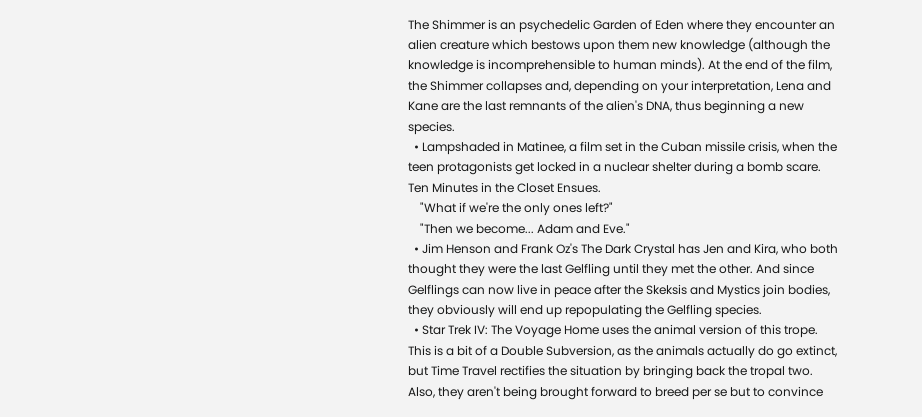The Shimmer is an psychedelic Garden of Eden where they encounter an alien creature which bestows upon them new knowledge (although the knowledge is incomprehensible to human minds). At the end of the film, the Shimmer collapses and, depending on your interpretation, Lena and Kane are the last remnants of the alien's DNA, thus beginning a new species.
  • Lampshaded in Matinee, a film set in the Cuban missile crisis, when the teen protagonists get locked in a nuclear shelter during a bomb scare. Ten Minutes in the Closet Ensues.
    "What if we're the only ones left?"
    "Then we become... Adam and Eve."
  • Jim Henson and Frank Oz's The Dark Crystal has Jen and Kira, who both thought they were the last Gelfling until they met the other. And since Gelflings can now live in peace after the Skeksis and Mystics join bodies, they obviously will end up repopulating the Gelfling species.
  • Star Trek IV: The Voyage Home uses the animal version of this trope. This is a bit of a Double Subversion, as the animals actually do go extinct, but Time Travel rectifies the situation by bringing back the tropal two. Also, they aren't being brought forward to breed per se but to convince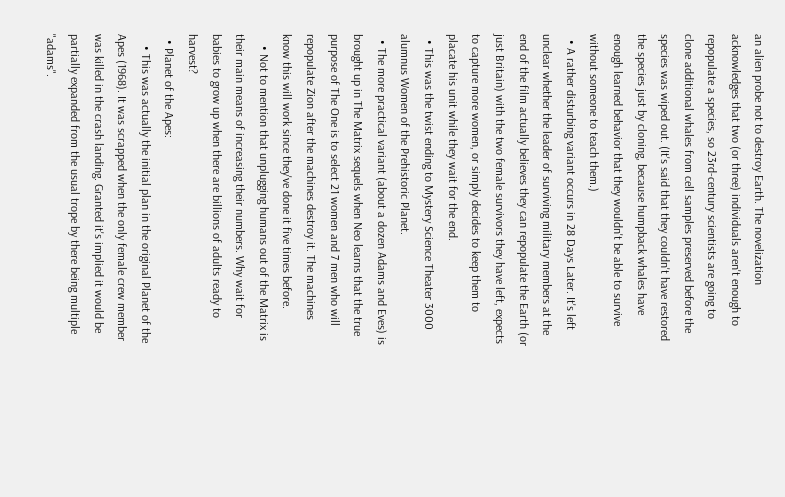an alien probe not to destroy Earth. The novelization acknowledges that two (or three) individuals aren't enough to repopulate a species, so 23rd-century scientists are going to clone additional whales from cell samples preserved before the species was wiped out. (It's said that they couldn't have restored the species just by cloning, because humpback whales have enough learned behavior that they wouldn't be able to survive without someone to teach them.)
  • A rather disturbing variant occurs in 28 Days Later. It's left unclear whether the leader of surviving military members at the end of the film actually believes they can repopulate the Earth (or just Britain) with the two female survivors they have left, expects to capture more women, or simply decides to keep them to placate his unit while they wait for the end.
  • This was the twist ending to Mystery Science Theater 3000 alumnus Women of the Prehistoric Planet.
  • The more practical variant (about a dozen Adams and Eves) is brought up in The Matrix sequels when Neo learns that the true purpose of The One is to select 21 women and 7 men who will repopulate Zion after the machines destroy it. The machines know this will work since they've done it five times before.
    • Not to mention that unplugging humans out of the Matrix is their main means of increasing their numbers. Why wait for babies to grow up when there are billions of adults ready to harvest?
  • Planet of the Apes:
    • This was actually the initial plan in the original Planet of the Apes (1968). It was scrapped when the only female crew member was killed in the crash landing. Granted it's implied it would be partially expanded from the usual trope by there being multiple "adams".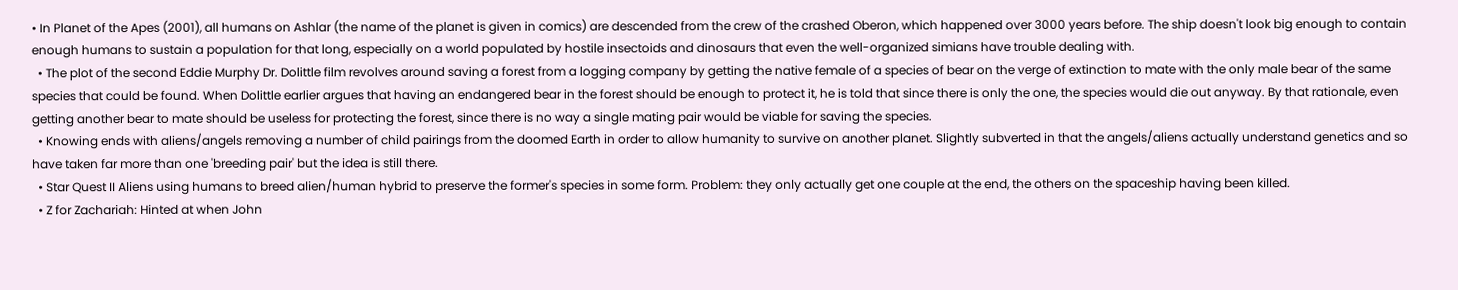• In Planet of the Apes (2001), all humans on Ashlar (the name of the planet is given in comics) are descended from the crew of the crashed Oberon, which happened over 3000 years before. The ship doesn't look big enough to contain enough humans to sustain a population for that long, especially on a world populated by hostile insectoids and dinosaurs that even the well-organized simians have trouble dealing with.
  • The plot of the second Eddie Murphy Dr. Dolittle film revolves around saving a forest from a logging company by getting the native female of a species of bear on the verge of extinction to mate with the only male bear of the same species that could be found. When Dolittle earlier argues that having an endangered bear in the forest should be enough to protect it, he is told that since there is only the one, the species would die out anyway. By that rationale, even getting another bear to mate should be useless for protecting the forest, since there is no way a single mating pair would be viable for saving the species.
  • Knowing ends with aliens/angels removing a number of child pairings from the doomed Earth in order to allow humanity to survive on another planet. Slightly subverted in that the angels/aliens actually understand genetics and so have taken far more than one 'breeding pair' but the idea is still there.
  • Star Quest II Aliens using humans to breed alien/human hybrid to preserve the former's species in some form. Problem: they only actually get one couple at the end, the others on the spaceship having been killed.
  • Z for Zachariah: Hinted at when John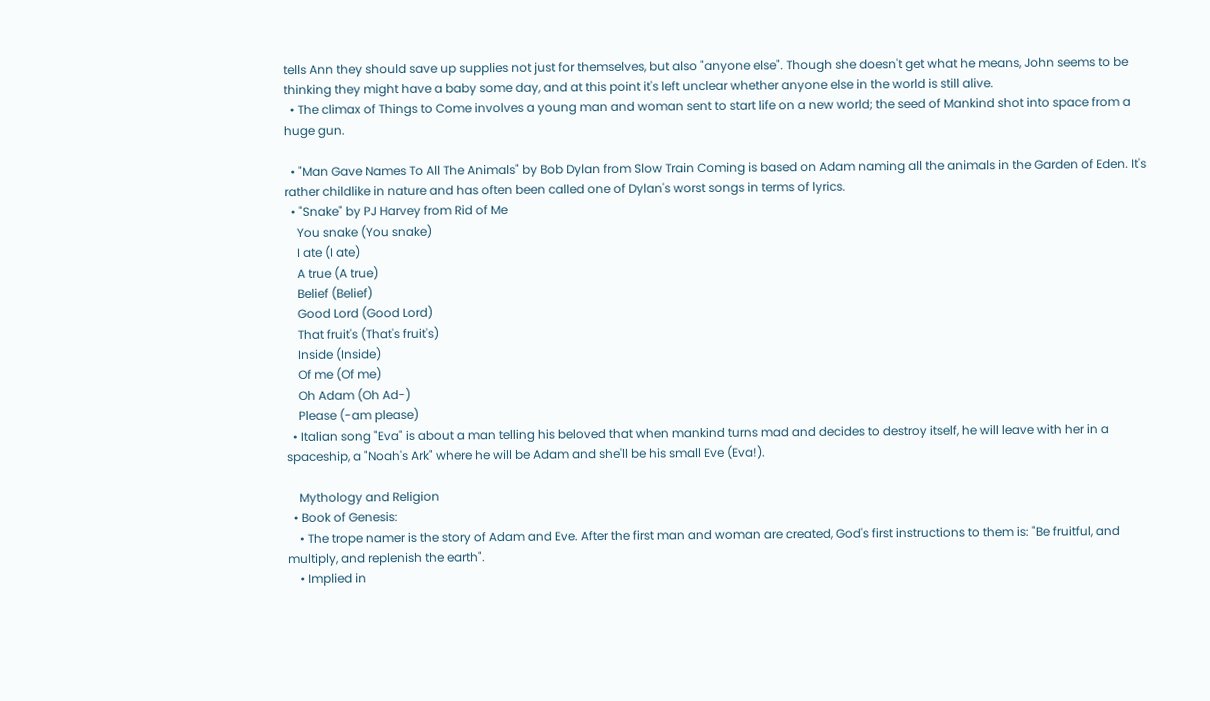tells Ann they should save up supplies not just for themselves, but also "anyone else". Though she doesn't get what he means, John seems to be thinking they might have a baby some day, and at this point it's left unclear whether anyone else in the world is still alive.
  • The climax of Things to Come involves a young man and woman sent to start life on a new world; the seed of Mankind shot into space from a huge gun.

  • "Man Gave Names To All The Animals" by Bob Dylan from Slow Train Coming is based on Adam naming all the animals in the Garden of Eden. It's rather childlike in nature and has often been called one of Dylan's worst songs in terms of lyrics.
  • "Snake" by PJ Harvey from Rid of Me
    You snake (You snake)
    I ate (I ate)
    A true (A true)
    Belief (Belief)
    Good Lord (Good Lord)
    That fruit's (That's fruit's)
    Inside (Inside)
    Of me (Of me)
    Oh Adam (Oh Ad-)
    Please (-am please)
  • Italian song "Eva" is about a man telling his beloved that when mankind turns mad and decides to destroy itself, he will leave with her in a spaceship, a "Noah's Ark" where he will be Adam and she'll be his small Eve (Eva!).

    Mythology and Religion
  • Book of Genesis:
    • The trope namer is the story of Adam and Eve. After the first man and woman are created, God's first instructions to them is: "Be fruitful, and multiply, and replenish the earth".
    • Implied in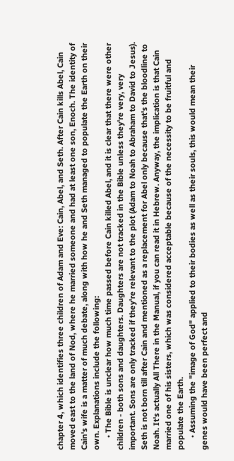chapter 4, which identifies three children of Adam and Eve: Cain, Abel, and Seth. After Cain kills Abel, Cain moved east to the land of Nod, where he married someone and had at least one son, Enoch. The identity of Cain's wife is a matter of much debate, along with how he and Seth managed to populate the Earth on their own. Explanations include the following:
      • The Bible is unclear how much time passed before Cain killed Abel, and it is clear that there were other children - both sons and daughters. Daughters are not tracked in the Bible unless they're very, very important. Sons are only tracked if they're relevant to the plot (Adam to Noah to Abraham to David to Jesus). Seth is not born till after Cain and mentioned as a replacement for Abel only because that's the bloodline to Noah. It's actually All There in the Manual, if you can read it in Hebrew. Anyway, the implication is that Cain married one of his sisters, which was considered acceptable because of the necessity to be fruitful and populate the Earth.
      • Assuming the "image of God" applied to their bodies as well as their souls, this would mean their genes would have been perfect and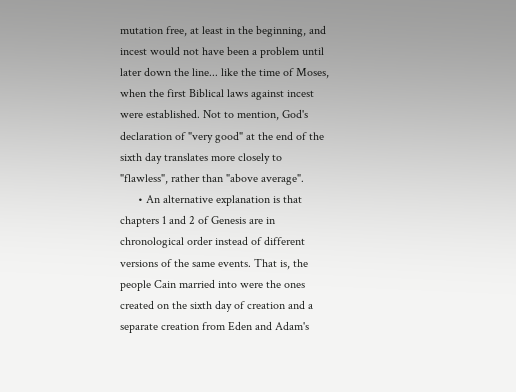mutation free, at least in the beginning, and incest would not have been a problem until later down the line... like the time of Moses, when the first Biblical laws against incest were established. Not to mention, God's declaration of "very good" at the end of the sixth day translates more closely to "flawless", rather than "above average".
      • An alternative explanation is that chapters 1 and 2 of Genesis are in chronological order instead of different versions of the same events. That is, the people Cain married into were the ones created on the sixth day of creation and a separate creation from Eden and Adam's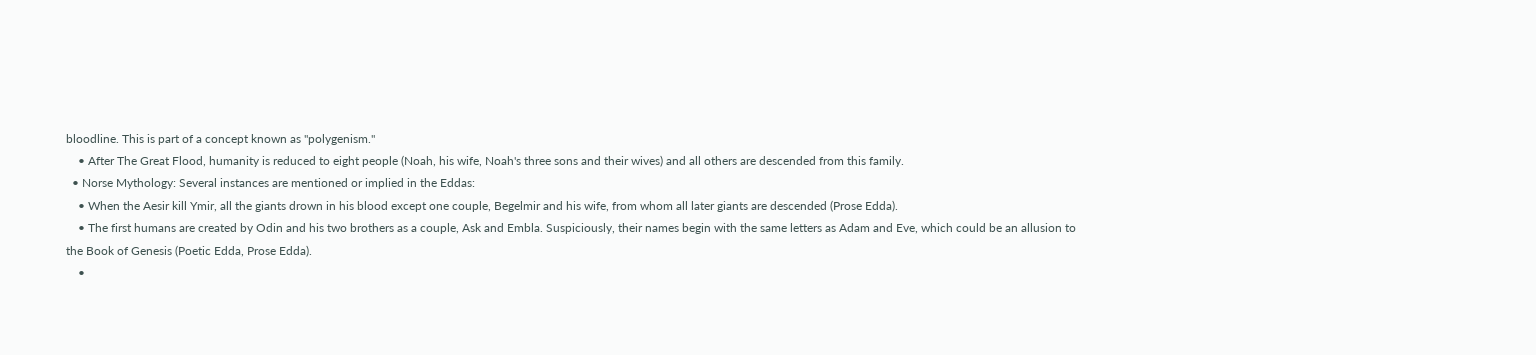bloodline. This is part of a concept known as "polygenism."
    • After The Great Flood, humanity is reduced to eight people (Noah, his wife, Noah's three sons and their wives) and all others are descended from this family.
  • Norse Mythology: Several instances are mentioned or implied in the Eddas:
    • When the Aesir kill Ymir, all the giants drown in his blood except one couple, Begelmir and his wife, from whom all later giants are descended (Prose Edda).
    • The first humans are created by Odin and his two brothers as a couple, Ask and Embla. Suspiciously, their names begin with the same letters as Adam and Eve, which could be an allusion to the Book of Genesis (Poetic Edda, Prose Edda).
    •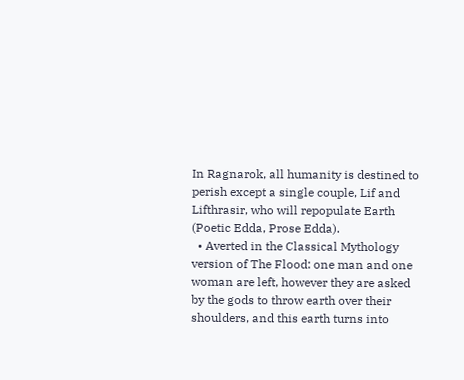In Ragnarok, all humanity is destined to perish except a single couple, Lif and Lifthrasir, who will repopulate Earth (Poetic Edda, Prose Edda).
  • Averted in the Classical Mythology version of The Flood: one man and one woman are left, however they are asked by the gods to throw earth over their shoulders, and this earth turns into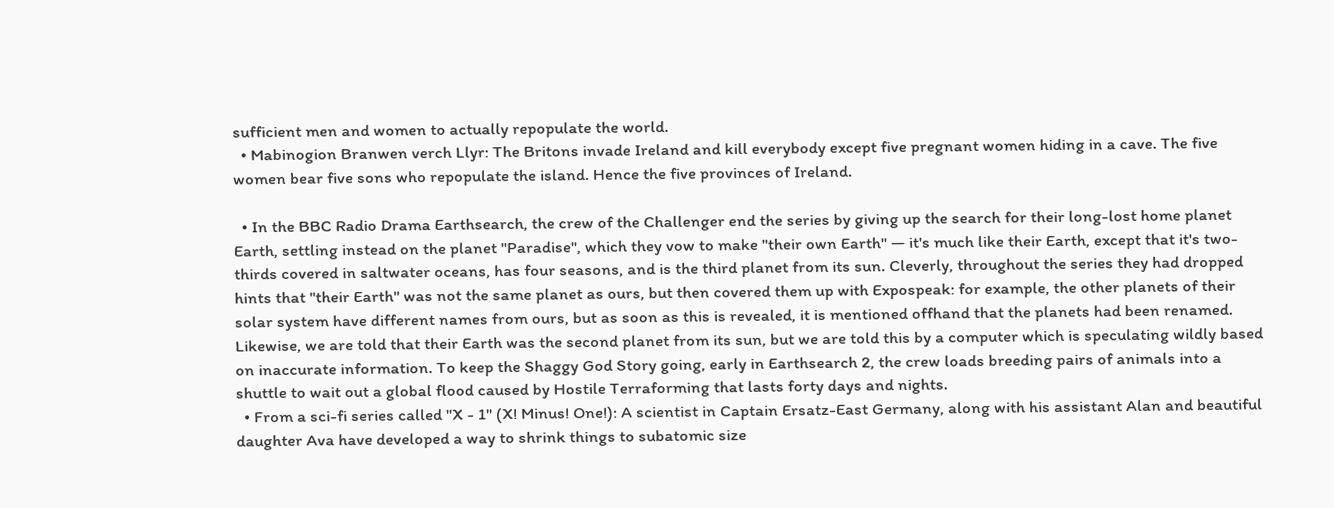sufficient men and women to actually repopulate the world.
  • Mabinogion Branwen verch Llyr: The Britons invade Ireland and kill everybody except five pregnant women hiding in a cave. The five women bear five sons who repopulate the island. Hence the five provinces of Ireland.

  • In the BBC Radio Drama Earthsearch, the crew of the Challenger end the series by giving up the search for their long-lost home planet Earth, settling instead on the planet "Paradise", which they vow to make "their own Earth" — it's much like their Earth, except that it's two-thirds covered in saltwater oceans, has four seasons, and is the third planet from its sun. Cleverly, throughout the series they had dropped hints that "their Earth" was not the same planet as ours, but then covered them up with Expospeak: for example, the other planets of their solar system have different names from ours, but as soon as this is revealed, it is mentioned offhand that the planets had been renamed. Likewise, we are told that their Earth was the second planet from its sun, but we are told this by a computer which is speculating wildly based on inaccurate information. To keep the Shaggy God Story going, early in Earthsearch 2, the crew loads breeding pairs of animals into a shuttle to wait out a global flood caused by Hostile Terraforming that lasts forty days and nights.
  • From a sci-fi series called "X - 1" (X! Minus! One!): A scientist in Captain Ersatz-East Germany, along with his assistant Alan and beautiful daughter Ava have developed a way to shrink things to subatomic size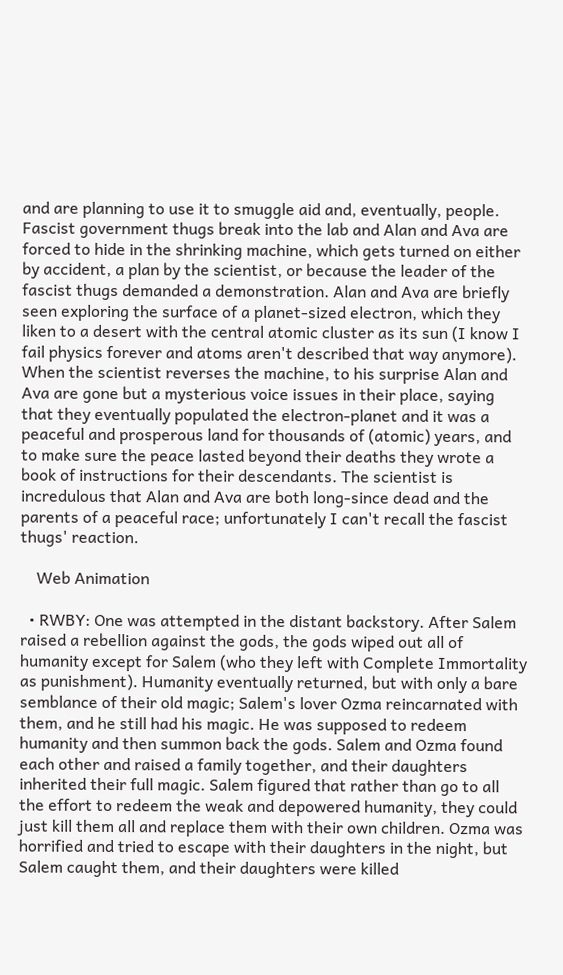and are planning to use it to smuggle aid and, eventually, people. Fascist government thugs break into the lab and Alan and Ava are forced to hide in the shrinking machine, which gets turned on either by accident, a plan by the scientist, or because the leader of the fascist thugs demanded a demonstration. Alan and Ava are briefly seen exploring the surface of a planet-sized electron, which they liken to a desert with the central atomic cluster as its sun (I know I fail physics forever and atoms aren't described that way anymore). When the scientist reverses the machine, to his surprise Alan and Ava are gone but a mysterious voice issues in their place, saying that they eventually populated the electron-planet and it was a peaceful and prosperous land for thousands of (atomic) years, and to make sure the peace lasted beyond their deaths they wrote a book of instructions for their descendants. The scientist is incredulous that Alan and Ava are both long-since dead and the parents of a peaceful race; unfortunately I can't recall the fascist thugs' reaction.

    Web Animation

  • RWBY: One was attempted in the distant backstory. After Salem raised a rebellion against the gods, the gods wiped out all of humanity except for Salem (who they left with Complete Immortality as punishment). Humanity eventually returned, but with only a bare semblance of their old magic; Salem's lover Ozma reincarnated with them, and he still had his magic. He was supposed to redeem humanity and then summon back the gods. Salem and Ozma found each other and raised a family together, and their daughters inherited their full magic. Salem figured that rather than go to all the effort to redeem the weak and depowered humanity, they could just kill them all and replace them with their own children. Ozma was horrified and tried to escape with their daughters in the night, but Salem caught them, and their daughters were killed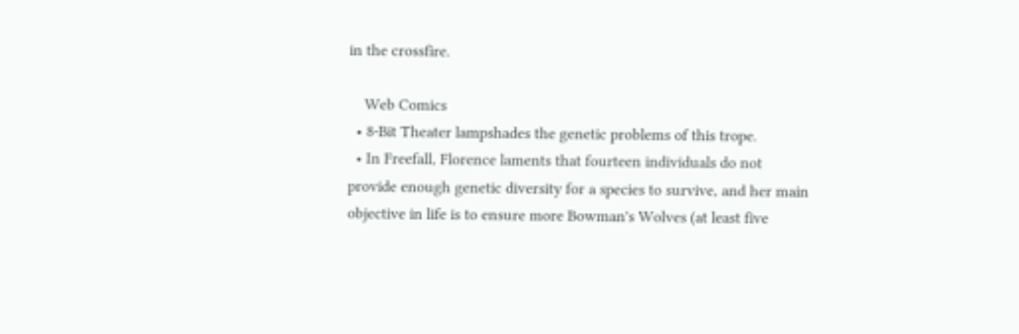in the crossfire.

    Web Comics
  • 8-Bit Theater lampshades the genetic problems of this trope.
  • In Freefall, Florence laments that fourteen individuals do not provide enough genetic diversity for a species to survive, and her main objective in life is to ensure more Bowman's Wolves (at least five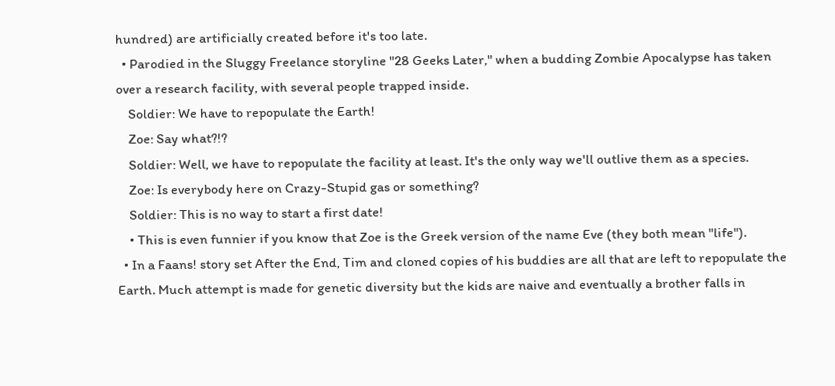hundred) are artificially created before it's too late.
  • Parodied in the Sluggy Freelance storyline "28 Geeks Later," when a budding Zombie Apocalypse has taken over a research facility, with several people trapped inside.
    Soldier: We have to repopulate the Earth!
    Zoe: Say what?!?
    Soldier: Well, we have to repopulate the facility at least. It's the only way we'll outlive them as a species.
    Zoe: Is everybody here on Crazy-Stupid gas or something?
    Soldier: This is no way to start a first date!
    • This is even funnier if you know that Zoe is the Greek version of the name Eve (they both mean "life").
  • In a Faans! story set After the End, Tim and cloned copies of his buddies are all that are left to repopulate the Earth. Much attempt is made for genetic diversity but the kids are naive and eventually a brother falls in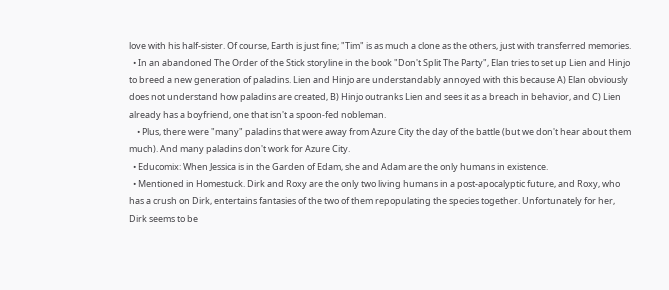love with his half-sister. Of course, Earth is just fine; "Tim" is as much a clone as the others, just with transferred memories.
  • In an abandoned The Order of the Stick storyline in the book "Don't Split The Party", Elan tries to set up Lien and Hinjo to breed a new generation of paladins. Lien and Hinjo are understandably annoyed with this because A) Elan obviously does not understand how paladins are created, B) Hinjo outranks Lien and sees it as a breach in behavior, and C) Lien already has a boyfriend, one that isn't a spoon-fed nobleman.
    • Plus, there were "many" paladins that were away from Azure City the day of the battle (but we don't hear about them much). And many paladins don't work for Azure City.
  • Educomix: When Jessica is in the Garden of Edam, she and Adam are the only humans in existence.
  • Mentioned in Homestuck. Dirk and Roxy are the only two living humans in a post-apocalyptic future, and Roxy, who has a crush on Dirk, entertains fantasies of the two of them repopulating the species together. Unfortunately for her, Dirk seems to be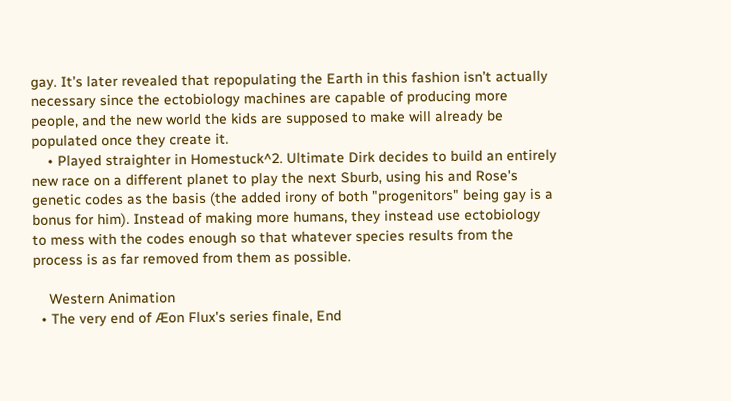gay. It’s later revealed that repopulating the Earth in this fashion isn’t actually necessary since the ectobiology machines are capable of producing more people, and the new world the kids are supposed to make will already be populated once they create it.
    • Played straighter in Homestuck^2. Ultimate Dirk decides to build an entirely new race on a different planet to play the next Sburb, using his and Rose's genetic codes as the basis (the added irony of both "progenitors" being gay is a bonus for him). Instead of making more humans, they instead use ectobiology to mess with the codes enough so that whatever species results from the process is as far removed from them as possible.

    Western Animation
  • The very end of Æon Flux's series finale, End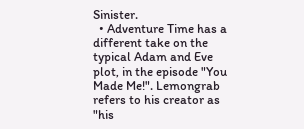Sinister.
  • Adventure Time has a different take on the typical Adam and Eve plot, in the episode "You Made Me!". Lemongrab refers to his creator as "his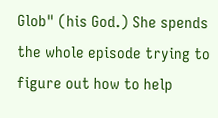Glob" (his God.) She spends the whole episode trying to figure out how to help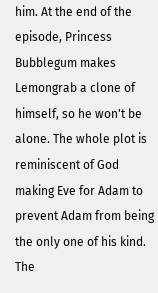him. At the end of the episode, Princess Bubblegum makes Lemongrab a clone of himself, so he won't be alone. The whole plot is reminiscent of God making Eve for Adam to prevent Adam from being the only one of his kind. The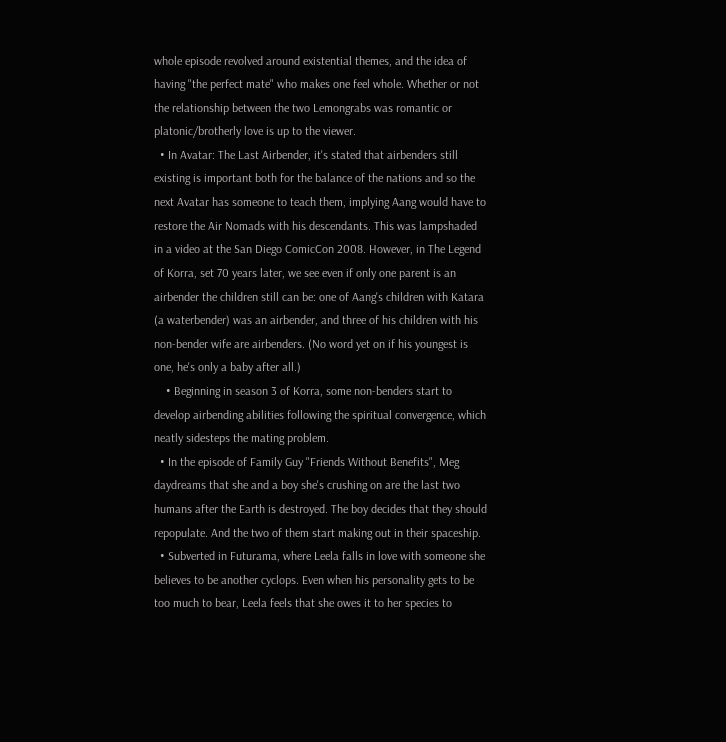whole episode revolved around existential themes, and the idea of having "the perfect mate" who makes one feel whole. Whether or not the relationship between the two Lemongrabs was romantic or platonic/brotherly love is up to the viewer.
  • In Avatar: The Last Airbender, it's stated that airbenders still existing is important both for the balance of the nations and so the next Avatar has someone to teach them, implying Aang would have to restore the Air Nomads with his descendants. This was lampshaded in a video at the San Diego ComicCon 2008. However, in The Legend of Korra, set 70 years later, we see even if only one parent is an airbender the children still can be: one of Aang's children with Katara (a waterbender) was an airbender, and three of his children with his non-bender wife are airbenders. (No word yet on if his youngest is one, he's only a baby after all.)
    • Beginning in season 3 of Korra, some non-benders start to develop airbending abilities following the spiritual convergence, which neatly sidesteps the mating problem.
  • In the episode of Family Guy "Friends Without Benefits", Meg daydreams that she and a boy she's crushing on are the last two humans after the Earth is destroyed. The boy decides that they should repopulate. And the two of them start making out in their spaceship.
  • Subverted in Futurama, where Leela falls in love with someone she believes to be another cyclops. Even when his personality gets to be too much to bear, Leela feels that she owes it to her species to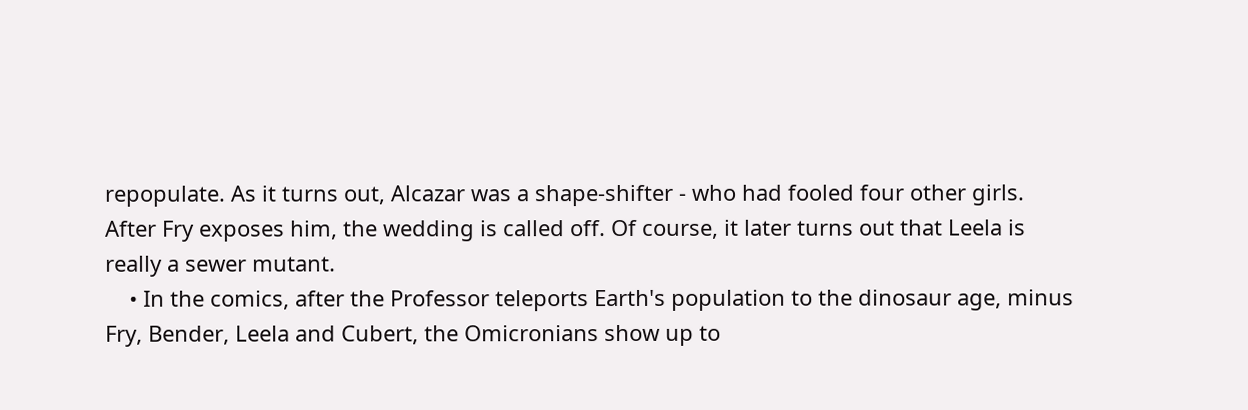repopulate. As it turns out, Alcazar was a shape-shifter - who had fooled four other girls. After Fry exposes him, the wedding is called off. Of course, it later turns out that Leela is really a sewer mutant.
    • In the comics, after the Professor teleports Earth's population to the dinosaur age, minus Fry, Bender, Leela and Cubert, the Omicronians show up to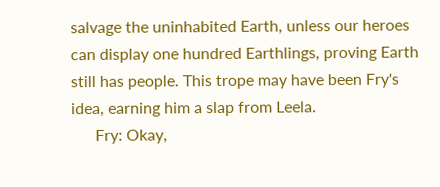salvage the uninhabited Earth, unless our heroes can display one hundred Earthlings, proving Earth still has people. This trope may have been Fry's idea, earning him a slap from Leela.
      Fry: Okay,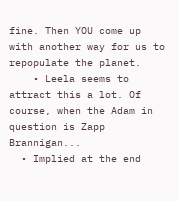fine. Then YOU come up with another way for us to repopulate the planet.
    • Leela seems to attract this a lot. Of course, when the Adam in question is Zapp Brannigan...
  • Implied at the end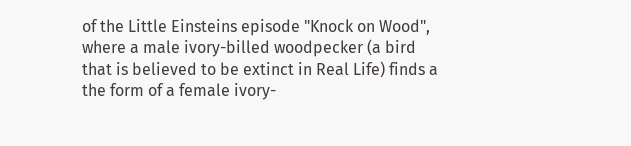of the Little Einsteins episode "Knock on Wood", where a male ivory-billed woodpecker (a bird that is believed to be extinct in Real Life) finds a the form of a female ivory-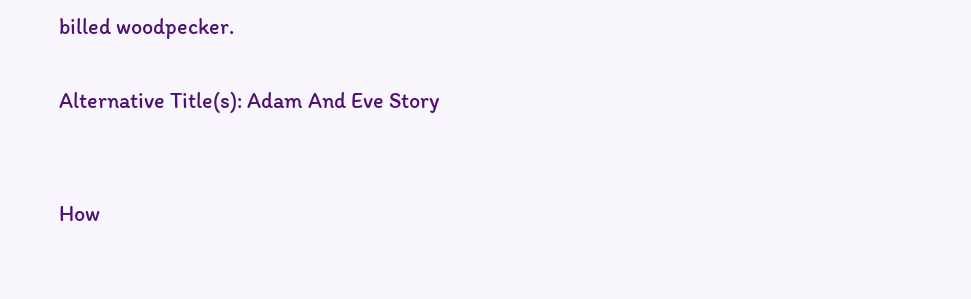billed woodpecker.

Alternative Title(s): Adam And Eve Story


How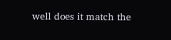well does it match the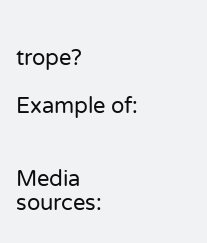trope?

Example of:


Media sources: